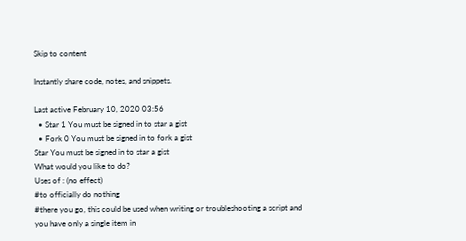Skip to content

Instantly share code, notes, and snippets.

Last active February 10, 2020 03:56
  • Star 1 You must be signed in to star a gist
  • Fork 0 You must be signed in to fork a gist
Star You must be signed in to star a gist
What would you like to do?
Uses of : (no effect)
#to officially do nothing
#there you go, this could be used when writing or troubleshooting a script and you have only a single item in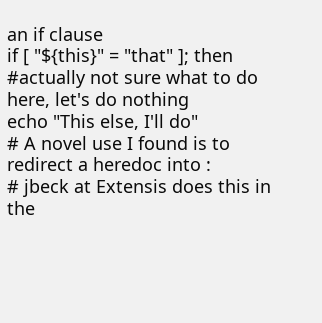an if clause
if [ "${this}" = "that" ]; then
#actually not sure what to do here, let's do nothing
echo "This else, I'll do"
# A novel use I found is to redirect a heredoc into :
# jbeck at Extensis does this in the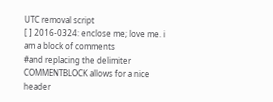UTC removal script
[ ] 2016-0324: enclose me; love me. i am a block of comments
#and replacing the delimiter COMMENTBLOCK allows for a nice header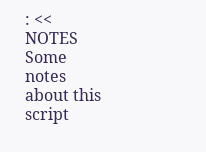: << NOTES
Some notes about this script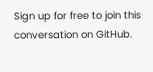Sign up for free to join this conversation on GitHub.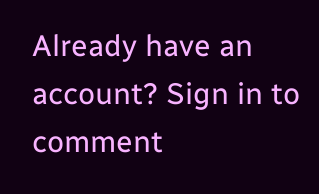Already have an account? Sign in to comment